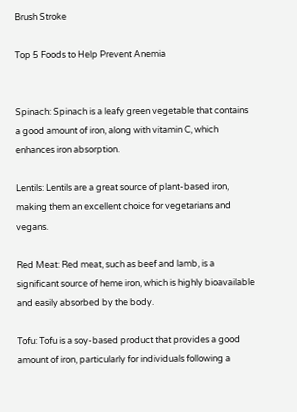Brush Stroke

Top 5 Foods to Help Prevent Anemia


Spinach: Spinach is a leafy green vegetable that contains a good amount of iron, along with vitamin C, which enhances iron absorption.

Lentils: Lentils are a great source of plant-based iron, making them an excellent choice for vegetarians and vegans.

Red Meat: Red meat, such as beef and lamb, is a significant source of heme iron, which is highly bioavailable and easily absorbed by the body.

Tofu: Tofu is a soy-based product that provides a good amount of iron, particularly for individuals following a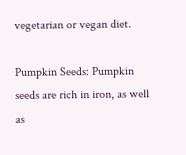vegetarian or vegan diet.

Pumpkin Seeds: Pumpkin seeds are rich in iron, as well as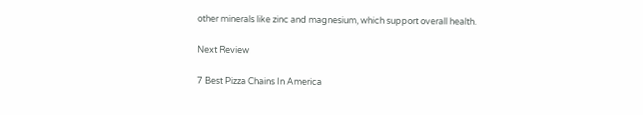other minerals like zinc and magnesium, which support overall health.

Next Review

7 Best Pizza Chains In America